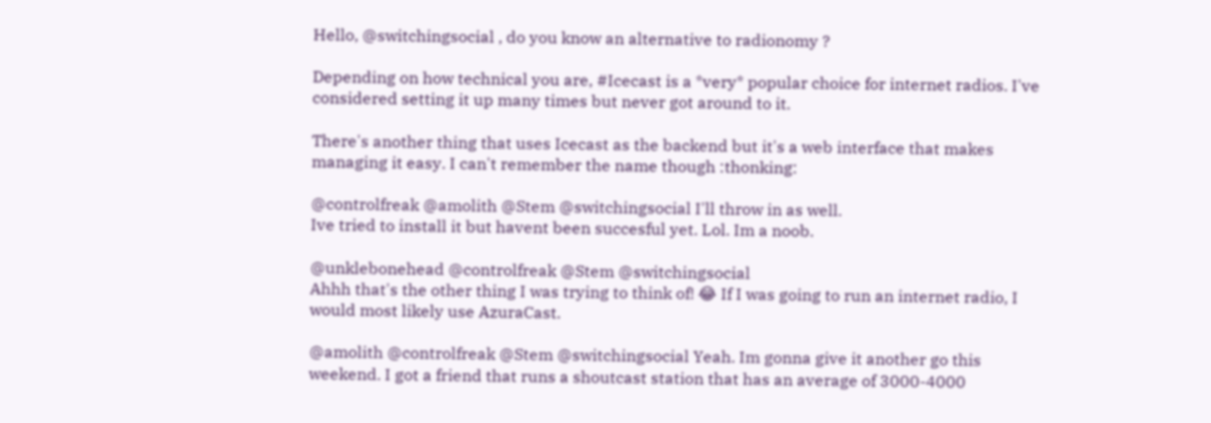Hello, @switchingsocial , do you know an alternative to radionomy ?

Depending on how technical you are, #Icecast is a *very* popular choice for internet radios. I've considered setting it up many times but never got around to it.

There's another thing that uses Icecast as the backend but it's a web interface that makes managing it easy. I can't remember the name though :thonking:

@controlfreak @amolith @Stem @switchingsocial I'll throw in as well.
Ive tried to install it but havent been succesful yet. Lol. Im a noob.

@unklebonehead @controlfreak @Stem @switchingsocial
Ahhh that's the other thing I was trying to think of! 😂 If I was going to run an internet radio, I would most likely use AzuraCast.

@amolith @controlfreak @Stem @switchingsocial Yeah. Im gonna give it another go this weekend. I got a friend that runs a shoutcast station that has an average of 3000-4000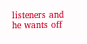listeners and he wants off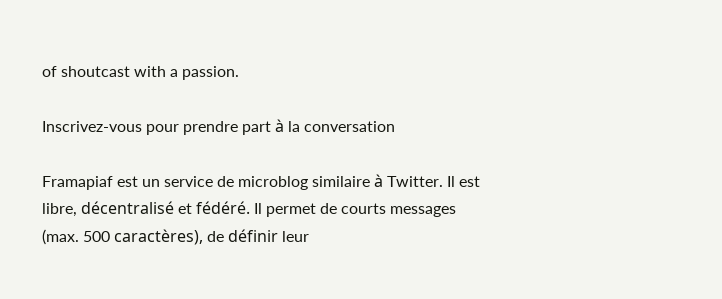of shoutcast with a passion.

Inscrivez-vous pour prendre part à la conversation

Framapiaf est un service de microblog similaire à Twitter. Il est libre, décentralisé et fédéré. Il permet de courts messages (max. 500 caractères), de définir leur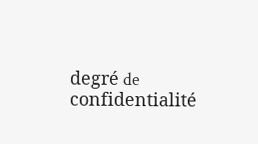degré de confidentialité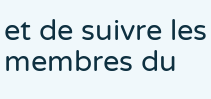et de suivre les membres du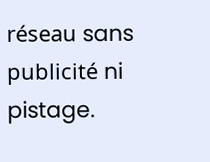réseau sans publicité ni pistage.